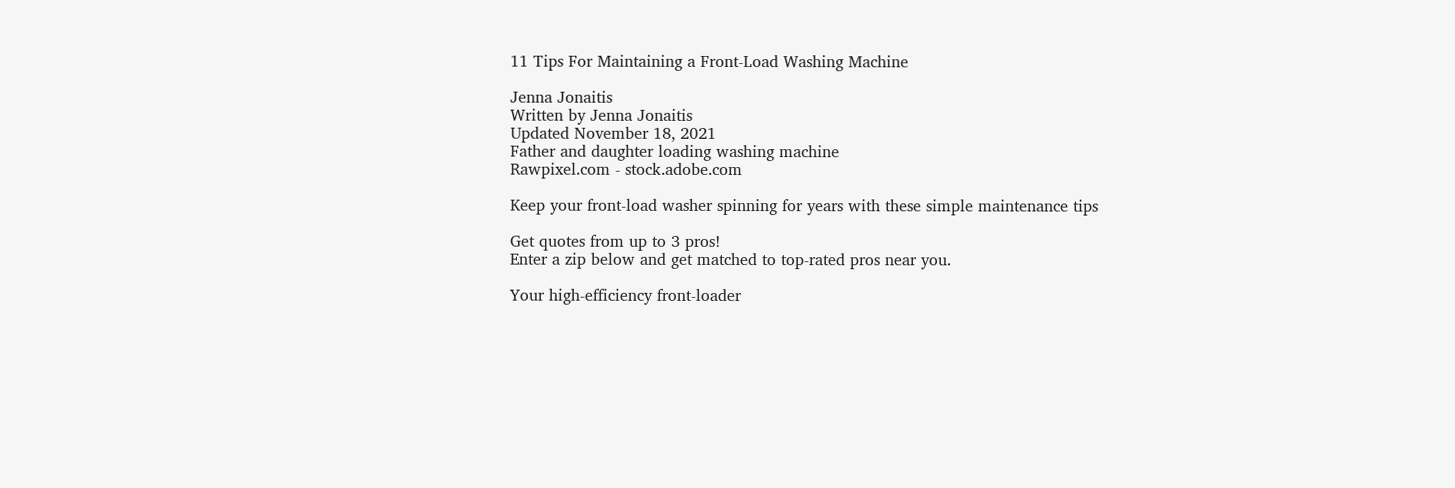11 Tips For Maintaining a Front-Load Washing Machine

Jenna Jonaitis
Written by Jenna Jonaitis
Updated November 18, 2021
Father and daughter loading washing machine
Rawpixel.com - stock.adobe.com

Keep your front-load washer spinning for years with these simple maintenance tips

Get quotes from up to 3 pros!
Enter a zip below and get matched to top-rated pros near you.

Your high-efficiency front-loader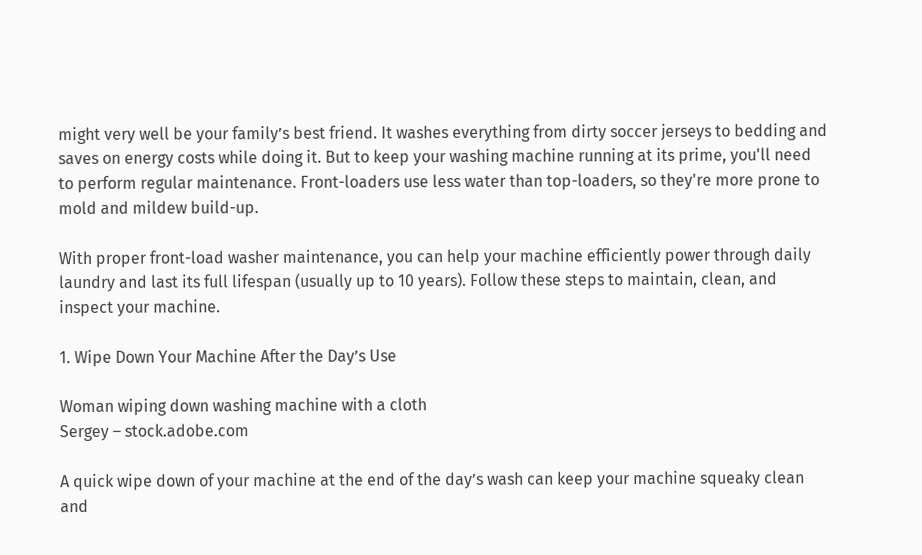might very well be your family’s best friend. It washes everything from dirty soccer jerseys to bedding and saves on energy costs while doing it. But to keep your washing machine running at its prime, you'll need to perform regular maintenance. Front-loaders use less water than top-loaders, so they're more prone to mold and mildew build-up.

With proper front-load washer maintenance, you can help your machine efficiently power through daily laundry and last its full lifespan (usually up to 10 years). Follow these steps to maintain, clean, and inspect your machine.

1. Wipe Down Your Machine After the Day’s Use

Woman wiping down washing machine with a cloth
Sergey – stock.adobe.com

A quick wipe down of your machine at the end of the day’s wash can keep your machine squeaky clean and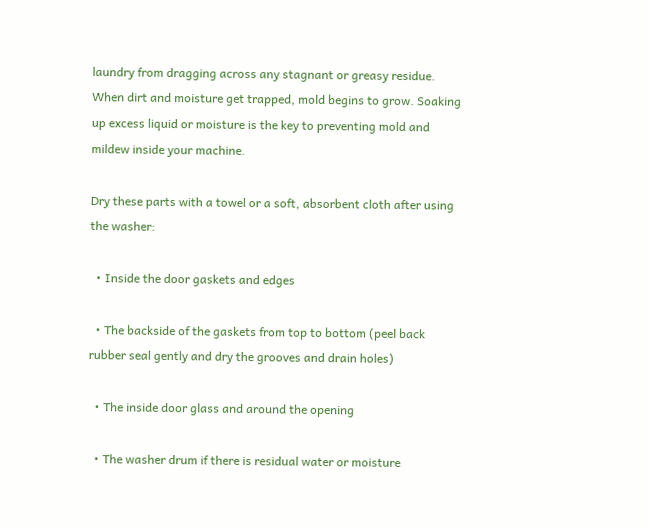laundry from dragging across any stagnant or greasy residue. When dirt and moisture get trapped, mold begins to grow. Soaking up excess liquid or moisture is the key to preventing mold and mildew inside your machine.

Dry these parts with a towel or a soft, absorbent cloth after using the washer:

  • Inside the door gaskets and edges

  • The backside of the gaskets from top to bottom (peel back rubber seal gently and dry the grooves and drain holes)

  • The inside door glass and around the opening

  • The washer drum if there is residual water or moisture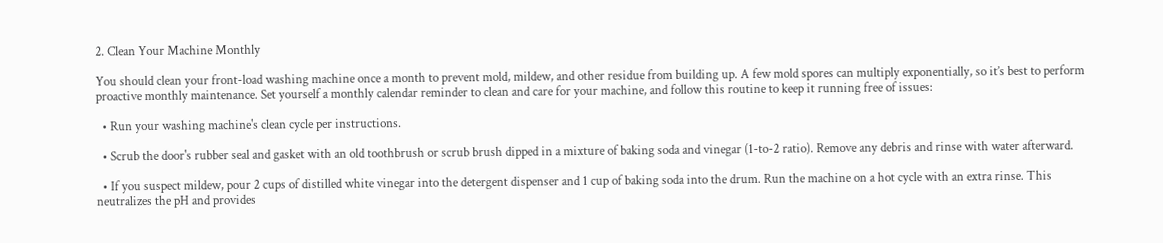2. Clean Your Machine Monthly

You should clean your front-load washing machine once a month to prevent mold, mildew, and other residue from building up. A few mold spores can multiply exponentially, so it’s best to perform proactive monthly maintenance. Set yourself a monthly calendar reminder to clean and care for your machine, and follow this routine to keep it running free of issues:

  • Run your washing machine's clean cycle per instructions.

  • Scrub the door's rubber seal and gasket with an old toothbrush or scrub brush dipped in a mixture of baking soda and vinegar (1-to-2 ratio). Remove any debris and rinse with water afterward.

  • If you suspect mildew, pour 2 cups of distilled white vinegar into the detergent dispenser and 1 cup of baking soda into the drum. Run the machine on a hot cycle with an extra rinse. This neutralizes the pH and provides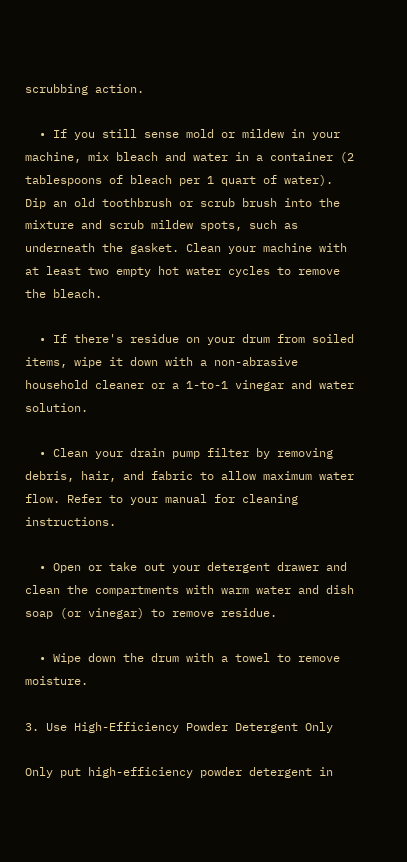scrubbing action.

  • If you still sense mold or mildew in your machine, mix bleach and water in a container (2 tablespoons of bleach per 1 quart of water). Dip an old toothbrush or scrub brush into the mixture and scrub mildew spots, such as underneath the gasket. Clean your machine with at least two empty hot water cycles to remove the bleach.

  • If there's residue on your drum from soiled items, wipe it down with a non-abrasive household cleaner or a 1-to-1 vinegar and water solution.

  • Clean your drain pump filter by removing debris, hair, and fabric to allow maximum water flow. Refer to your manual for cleaning instructions.

  • Open or take out your detergent drawer and clean the compartments with warm water and dish soap (or vinegar) to remove residue.

  • Wipe down the drum with a towel to remove moisture.

3. Use High-Efficiency Powder Detergent Only

Only put high-efficiency powder detergent in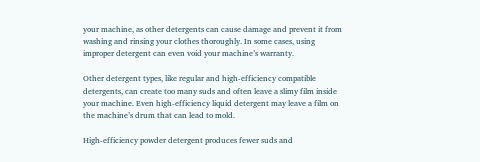your machine, as other detergents can cause damage and prevent it from washing and rinsing your clothes thoroughly. In some cases, using improper detergent can even void your machine’s warranty.

Other detergent types, like regular and high-efficiency compatible detergents, can create too many suds and often leave a slimy film inside your machine. Even high-efficiency liquid detergent may leave a film on the machine’s drum that can lead to mold.

High-efficiency powder detergent produces fewer suds and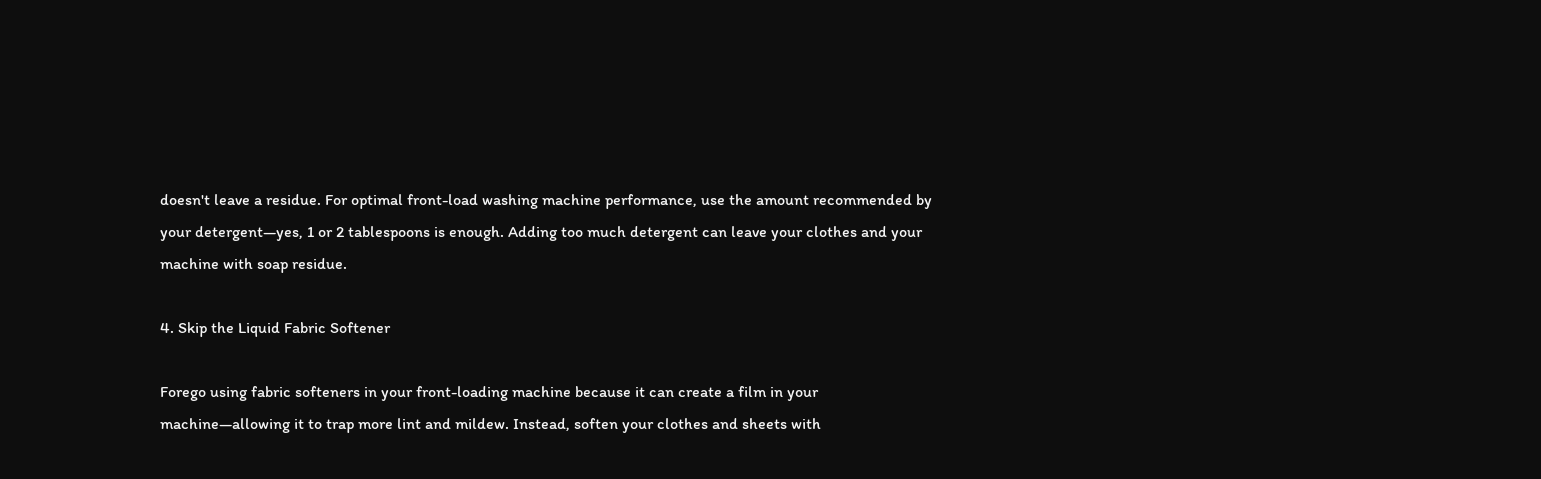doesn't leave a residue. For optimal front-load washing machine performance, use the amount recommended by your detergent—yes, 1 or 2 tablespoons is enough. Adding too much detergent can leave your clothes and your machine with soap residue.

4. Skip the Liquid Fabric Softener

Forego using fabric softeners in your front-loading machine because it can create a film in your machine—allowing it to trap more lint and mildew. Instead, soften your clothes and sheets with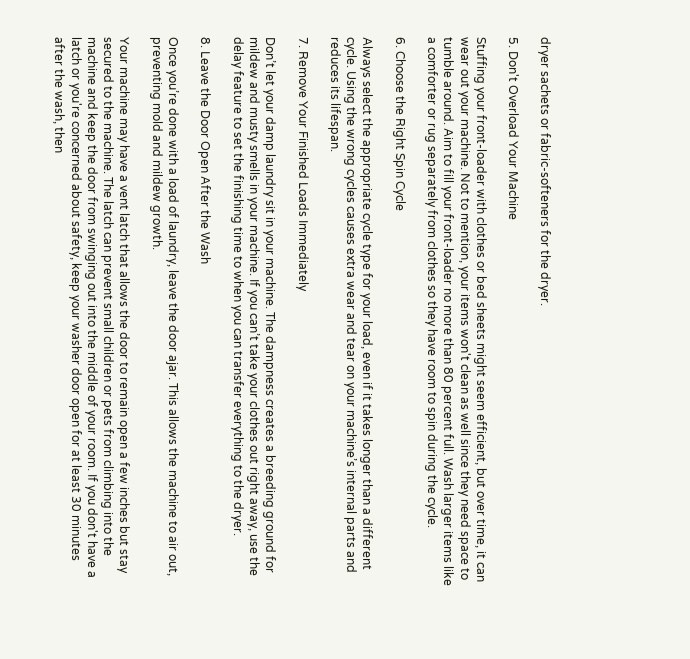dryer sachets or fabric-softeners for the dryer.

5. Don't Overload Your Machine

Stuffing your front-loader with clothes or bed sheets might seem efficient, but over time, it can wear out your machine. Not to mention, your items won't clean as well since they need space to tumble around. Aim to fill your front-loader no more than 80 percent full. Wash larger items like a comforter or rug separately from clothes so they have room to spin during the cycle.

6. Choose the Right Spin Cycle

Always select the appropriate cycle type for your load, even if it takes longer than a different cycle. Using the wrong cycles causes extra wear and tear on your machine’s internal parts and reduces its lifespan.

7. Remove Your Finished Loads Immediately

Don’t let your damp laundry sit in your machine. The dampness creates a breeding ground for mildew and musty smells in your machine. If you can’t take your clothes out right away, use the delay feature to set the finishing time to when you can transfer everything to the dryer.

8. Leave the Door Open After the Wash

Once you’re done with a load of laundry, leave the door ajar. This allows the machine to air out, preventing mold and mildew growth.

Your machine may have a vent latch that allows the door to remain open a few inches but stay secured to the machine. The latch can prevent small children or pets from climbing into the machine and keep the door from swinging out into the middle of your room. If you don't have a latch or you're concerned about safety, keep your washer door open for at least 30 minutes after the wash, then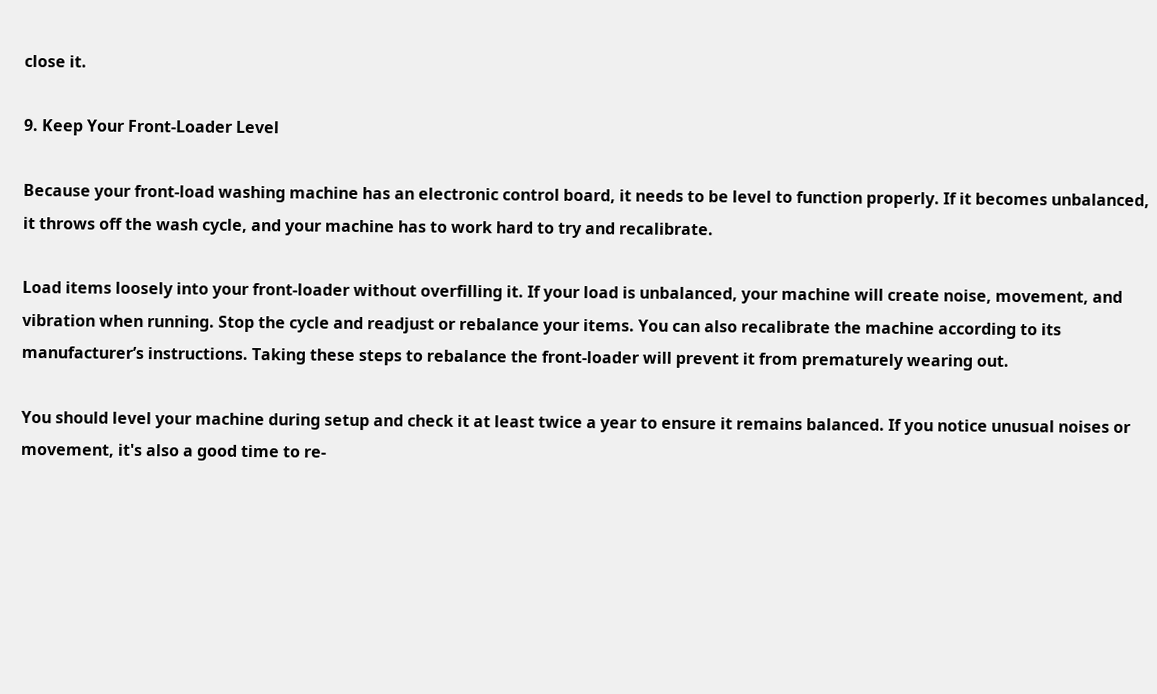close it.

9. Keep Your Front-Loader Level

Because your front-load washing machine has an electronic control board, it needs to be level to function properly. If it becomes unbalanced, it throws off the wash cycle, and your machine has to work hard to try and recalibrate.

Load items loosely into your front-loader without overfilling it. If your load is unbalanced, your machine will create noise, movement, and vibration when running. Stop the cycle and readjust or rebalance your items. You can also recalibrate the machine according to its manufacturer’s instructions. Taking these steps to rebalance the front-loader will prevent it from prematurely wearing out.

You should level your machine during setup and check it at least twice a year to ensure it remains balanced. If you notice unusual noises or movement, it's also a good time to re-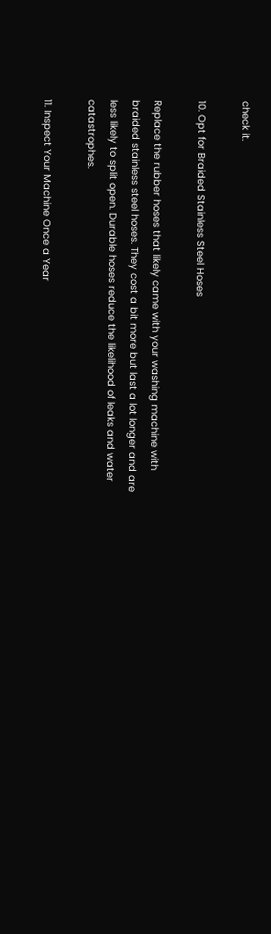check it.

10. Opt for Braided Stainless Steel Hoses

Replace the rubber hoses that likely came with your washing machine with braided stainless steel hoses. They cost a bit more but last a lot longer and are less likely to split open. Durable hoses reduce the likelihood of leaks and water catastrophes.

11. Inspect Your Machine Once a Year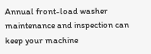Annual front-load washer maintenance and inspection can keep your machine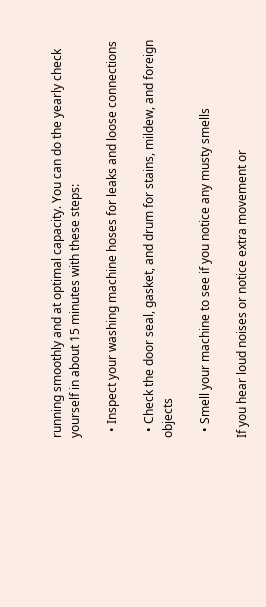running smoothly and at optimal capacity. You can do the yearly check yourself in about 15 minutes with these steps:

  • Inspect your washing machine hoses for leaks and loose connections

  • Check the door seal, gasket, and drum for stains, mildew, and foreign objects

  • Smell your machine to see if you notice any musty smells

If you hear loud noises or notice extra movement or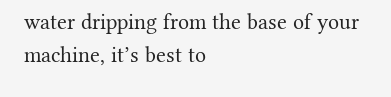water dripping from the base of your machine, it’s best to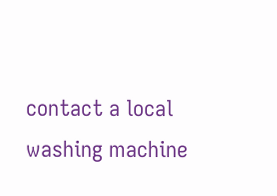contact a local washing machine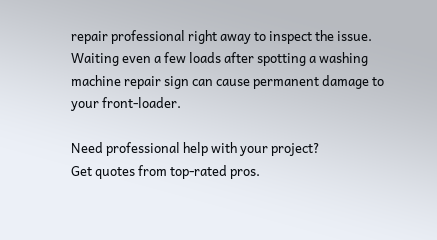repair professional right away to inspect the issue. Waiting even a few loads after spotting a washing machine repair sign can cause permanent damage to your front-loader.

Need professional help with your project?
Get quotes from top-rated pros.